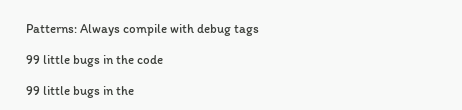Patterns: Always compile with debug tags

99 little bugs in the code

99 little bugs in the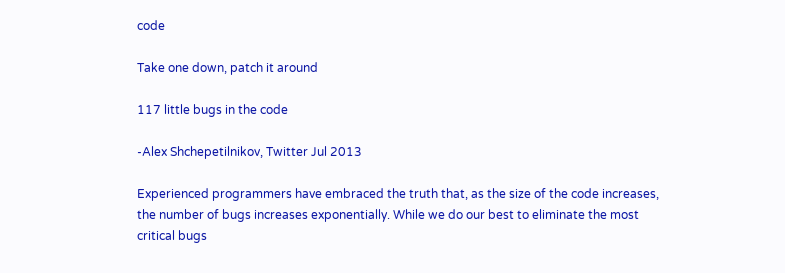code

Take one down, patch it around

117 little bugs in the code

-Alex Shchepetilnikov, Twitter Jul 2013

Experienced programmers have embraced the truth that, as the size of the code increases, the number of bugs increases exponentially. While we do our best to eliminate the most critical bugs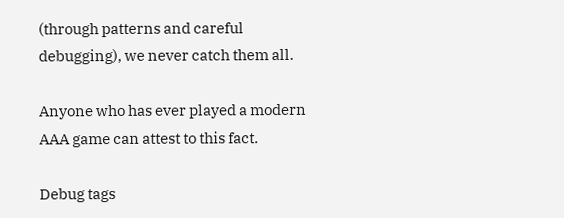(through patterns and careful debugging), we never catch them all.

Anyone who has ever played a modern AAA game can attest to this fact.

Debug tags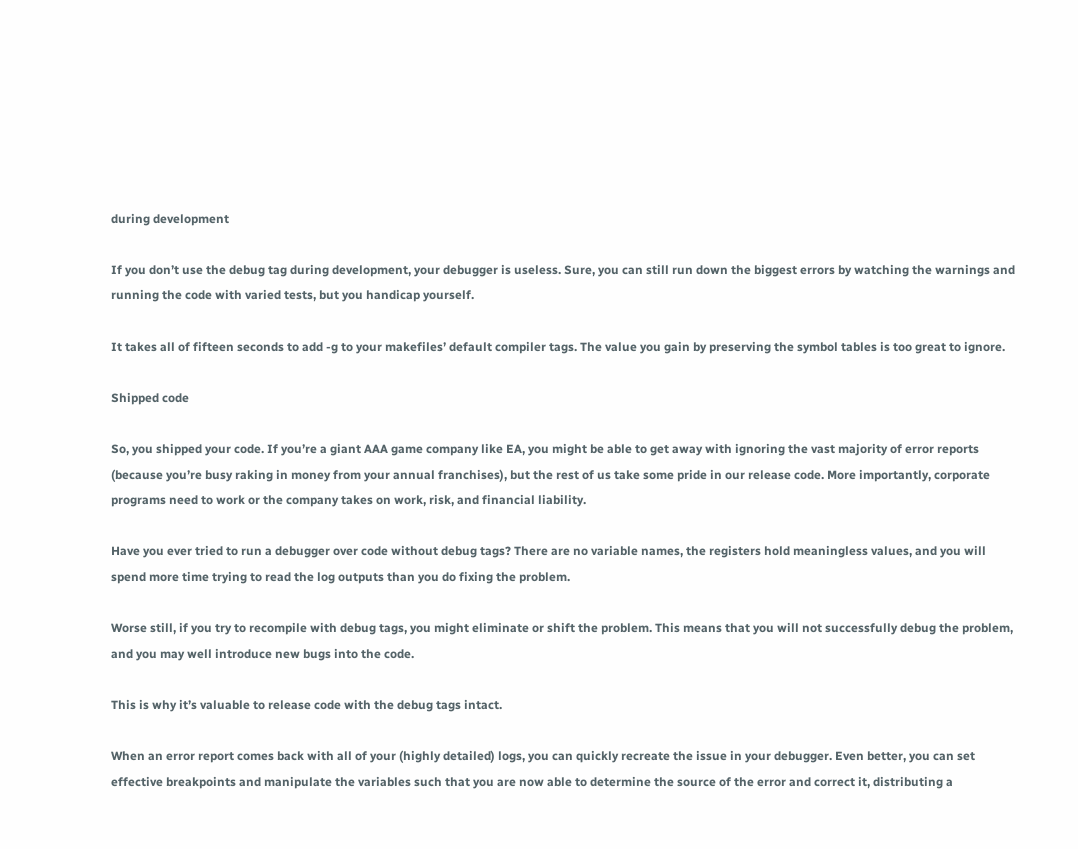during development

If you don’t use the debug tag during development, your debugger is useless. Sure, you can still run down the biggest errors by watching the warnings and running the code with varied tests, but you handicap yourself.

It takes all of fifteen seconds to add -g to your makefiles’ default compiler tags. The value you gain by preserving the symbol tables is too great to ignore.

Shipped code

So, you shipped your code. If you’re a giant AAA game company like EA, you might be able to get away with ignoring the vast majority of error reports (because you’re busy raking in money from your annual franchises), but the rest of us take some pride in our release code. More importantly, corporate programs need to work or the company takes on work, risk, and financial liability.

Have you ever tried to run a debugger over code without debug tags? There are no variable names, the registers hold meaningless values, and you will spend more time trying to read the log outputs than you do fixing the problem.

Worse still, if you try to recompile with debug tags, you might eliminate or shift the problem. This means that you will not successfully debug the problem, and you may well introduce new bugs into the code.

This is why it’s valuable to release code with the debug tags intact.

When an error report comes back with all of your (highly detailed) logs, you can quickly recreate the issue in your debugger. Even better, you can set effective breakpoints and manipulate the variables such that you are now able to determine the source of the error and correct it, distributing a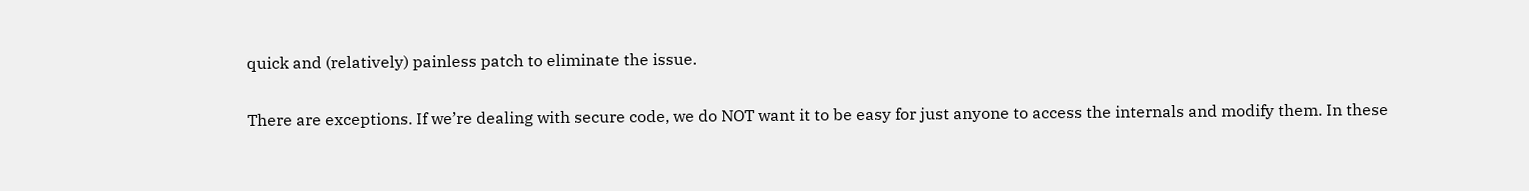quick and (relatively) painless patch to eliminate the issue.

There are exceptions. If we’re dealing with secure code, we do NOT want it to be easy for just anyone to access the internals and modify them. In these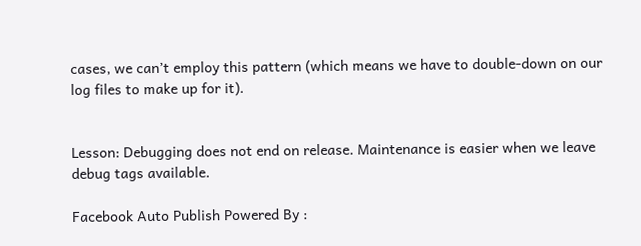cases, we can’t employ this pattern (which means we have to double-down on our log files to make up for it).


Lesson: Debugging does not end on release. Maintenance is easier when we leave debug tags available.

Facebook Auto Publish Powered By :